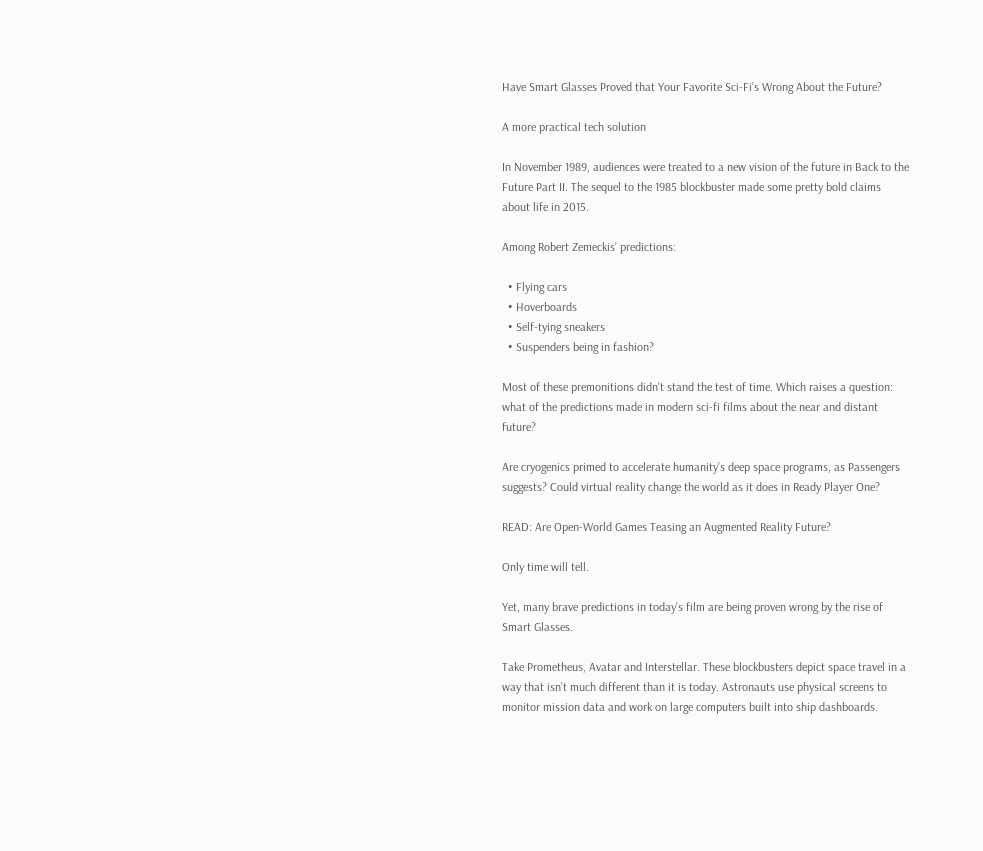Have Smart Glasses Proved that Your Favorite Sci-Fi’s Wrong About the Future?

A more practical tech solution

In November 1989, audiences were treated to a new vision of the future in Back to the Future Part II. The sequel to the 1985 blockbuster made some pretty bold claims about life in 2015.

Among Robert Zemeckis’ predictions:

  • Flying cars
  • Hoverboards
  • Self-tying sneakers
  • Suspenders being in fashion?

Most of these premonitions didn’t stand the test of time. Which raises a question: what of the predictions made in modern sci-fi films about the near and distant future?

Are cryogenics primed to accelerate humanity’s deep space programs, as Passengers suggests? Could virtual reality change the world as it does in Ready Player One?

READ: Are Open-World Games Teasing an Augmented Reality Future?

Only time will tell.

Yet, many brave predictions in today’s film are being proven wrong by the rise of Smart Glasses.

Take Prometheus, Avatar and Interstellar. These blockbusters depict space travel in a way that isn’t much different than it is today. Astronauts use physical screens to monitor mission data and work on large computers built into ship dashboards.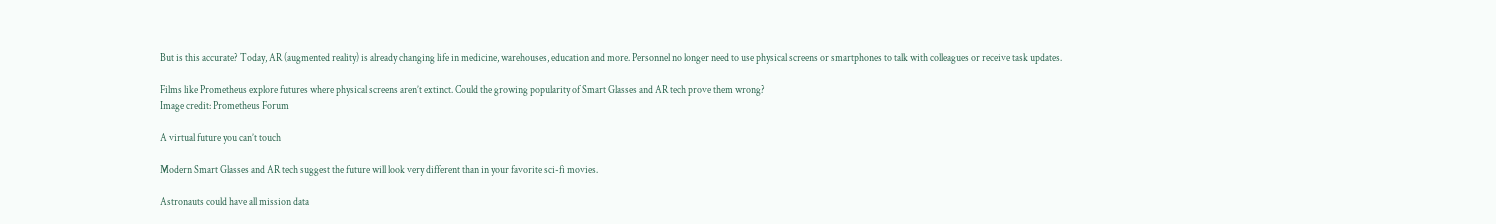But is this accurate? Today, AR (augmented reality) is already changing life in medicine, warehouses, education and more. Personnel no longer need to use physical screens or smartphones to talk with colleagues or receive task updates.

Films like Prometheus explore futures where physical screens aren’t extinct. Could the growing popularity of Smart Glasses and AR tech prove them wrong?
Image credit: Prometheus Forum

A virtual future you can’t touch

Modern Smart Glasses and AR tech suggest the future will look very different than in your favorite sci-fi movies.

Astronauts could have all mission data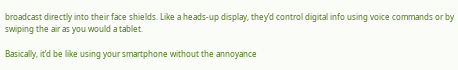broadcast directly into their face shields. Like a heads-up display, they’d control digital info using voice commands or by swiping the air as you would a tablet.

Basically, it’d be like using your smartphone without the annoyance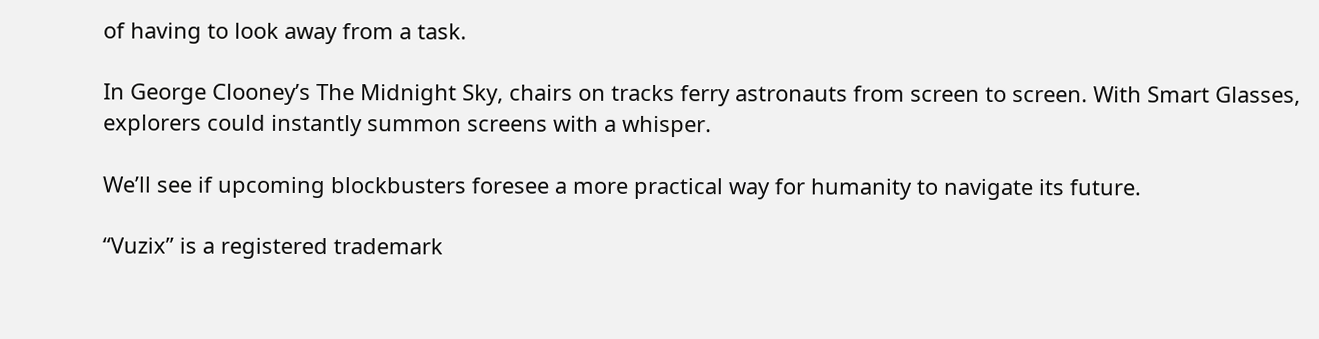of having to look away from a task.

In George Clooney’s The Midnight Sky, chairs on tracks ferry astronauts from screen to screen. With Smart Glasses, explorers could instantly summon screens with a whisper.

We’ll see if upcoming blockbusters foresee a more practical way for humanity to navigate its future.

“Vuzix” is a registered trademark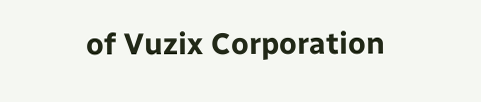of Vuzix Corporation